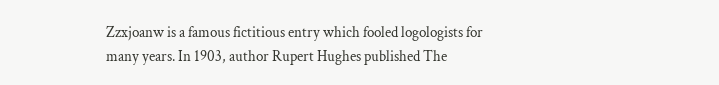Zzxjoanw is a famous fictitious entry which fooled logologists for many years. In 1903, author Rupert Hughes published The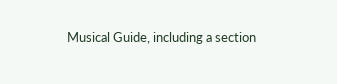Musical Guide, including a section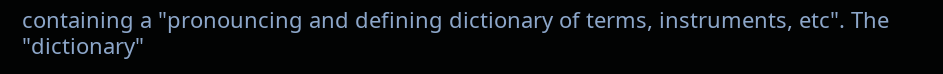containing a "pronouncing and defining dictionary of terms, instruments, etc". The "dictionary"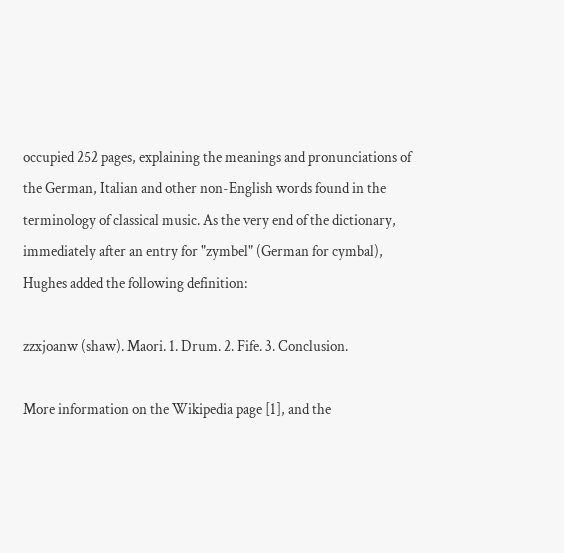occupied 252 pages, explaining the meanings and pronunciations of the German, Italian and other non-English words found in the terminology of classical music. As the very end of the dictionary, immediately after an entry for "zymbel" (German for cymbal), Hughes added the following definition:

zzxjoanw (shaw). Maori. 1. Drum. 2. Fife. 3. Conclusion.

More information on the Wikipedia page [1], and the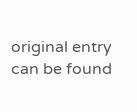original entry can be found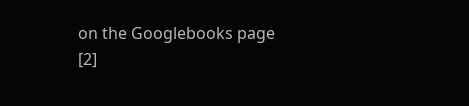on the Googlebooks page [2]